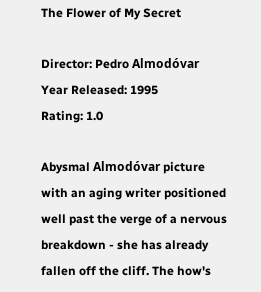The Flower of My Secret

Director: Pedro Almodóvar
Year Released: 1995
Rating: 1.0

Abysmal Almodóvar picture with an aging writer positioned well past the verge of a nervous breakdown - she has already fallen off the cliff. The how's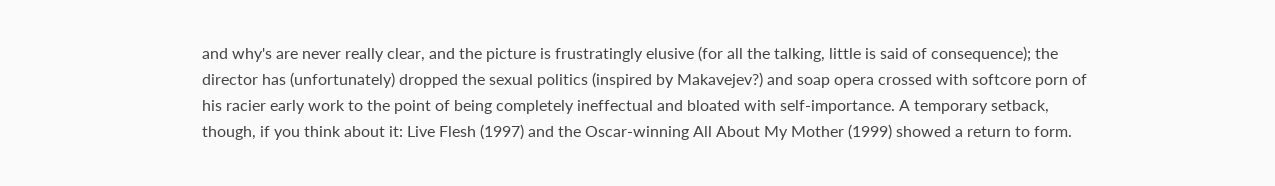and why's are never really clear, and the picture is frustratingly elusive (for all the talking, little is said of consequence); the director has (unfortunately) dropped the sexual politics (inspired by Makavejev?) and soap opera crossed with softcore porn of his racier early work to the point of being completely ineffectual and bloated with self-importance. A temporary setback, though, if you think about it: Live Flesh (1997) and the Oscar-winning All About My Mother (1999) showed a return to form.